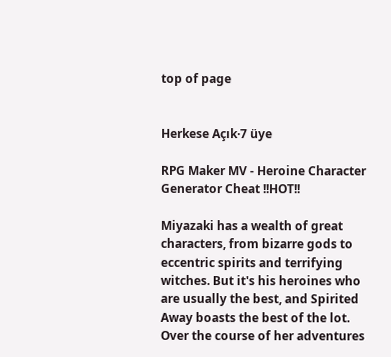top of page


Herkese Açık·7 üye

RPG Maker MV - Heroine Character Generator Cheat !!HOT!!

Miyazaki has a wealth of great characters, from bizarre gods to eccentric spirits and terrifying witches. But it's his heroines who are usually the best, and Spirited Away boasts the best of the lot. Over the course of her adventures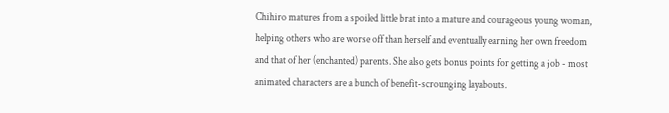Chihiro matures from a spoiled little brat into a mature and courageous young woman, helping others who are worse off than herself and eventually earning her own freedom and that of her (enchanted) parents. She also gets bonus points for getting a job - most animated characters are a bunch of benefit-scrounging layabouts.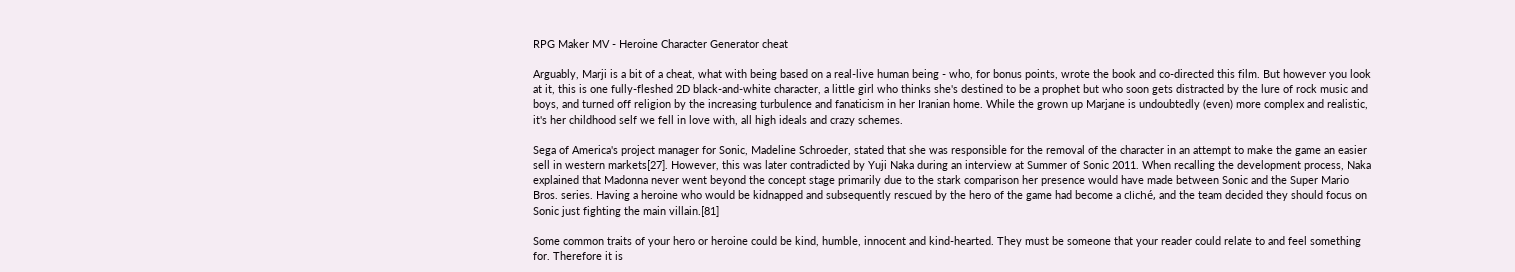RPG Maker MV - Heroine Character Generator cheat

Arguably, Marji is a bit of a cheat, what with being based on a real-live human being - who, for bonus points, wrote the book and co-directed this film. But however you look at it, this is one fully-fleshed 2D black-and-white character, a little girl who thinks she's destined to be a prophet but who soon gets distracted by the lure of rock music and boys, and turned off religion by the increasing turbulence and fanaticism in her Iranian home. While the grown up Marjane is undoubtedly (even) more complex and realistic, it's her childhood self we fell in love with, all high ideals and crazy schemes.

Sega of America's project manager for Sonic, Madeline Schroeder, stated that she was responsible for the removal of the character in an attempt to make the game an easier sell in western markets[27]. However, this was later contradicted by Yuji Naka during an interview at Summer of Sonic 2011. When recalling the development process, Naka explained that Madonna never went beyond the concept stage primarily due to the stark comparison her presence would have made between Sonic and the Super Mario Bros. series. Having a heroine who would be kidnapped and subsequently rescued by the hero of the game had become a cliché, and the team decided they should focus on Sonic just fighting the main villain.[81]

Some common traits of your hero or heroine could be kind, humble, innocent and kind-hearted. They must be someone that your reader could relate to and feel something for. Therefore it is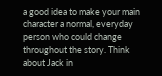a good idea to make your main character a normal, everyday person who could change throughout the story. Think about Jack in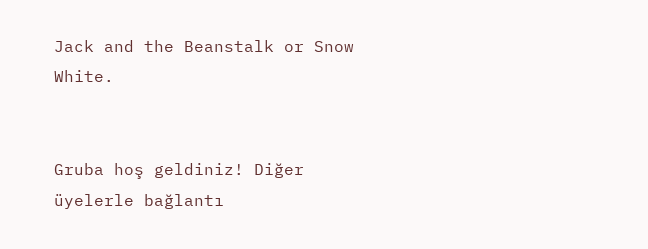Jack and the Beanstalk or Snow White.


Gruba hoş geldiniz! Diğer üyelerle bağlantı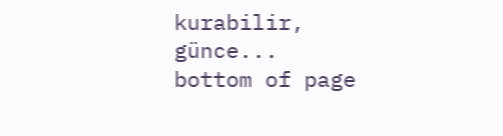kurabilir, günce...
bottom of page